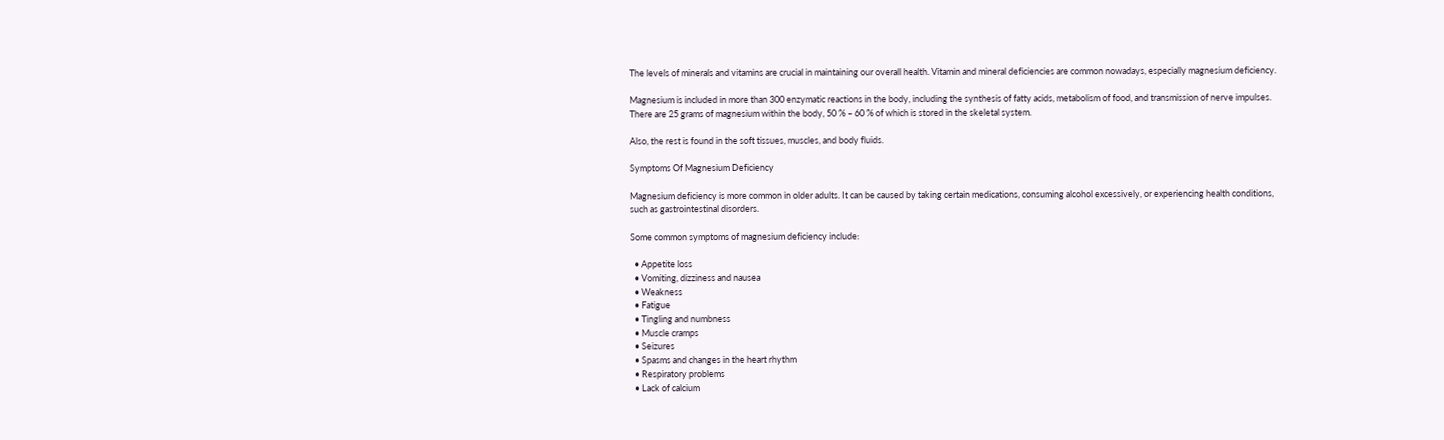The levels of minerals and vitamins are crucial in maintaining our overall health. Vitamin and mineral deficiencies are common nowadays, especially magnesium deficiency.

Magnesium is included in more than 300 enzymatic reactions in the body, including the synthesis of fatty acids, metabolism of food, and transmission of nerve impulses. There are 25 grams of magnesium within the body, 50 % – 60 % of which is stored in the skeletal system.

Also, the rest is found in the soft tissues, muscles, and body fluids.

Symptoms Of Magnesium Deficiency

Magnesium deficiency is more common in older adults. It can be caused by taking certain medications, consuming alcohol excessively, or experiencing health conditions, such as gastrointestinal disorders.

Some common symptoms of magnesium deficiency include:

  • Appetite loss
  • Vomiting, dizziness and nausea
  • Weakness
  • Fatigue
  • Tingling and numbness
  • Muscle cramps
  • Seizures
  • Spasms and changes in the heart rhythm
  • Respiratory problems
  • Lack of calcium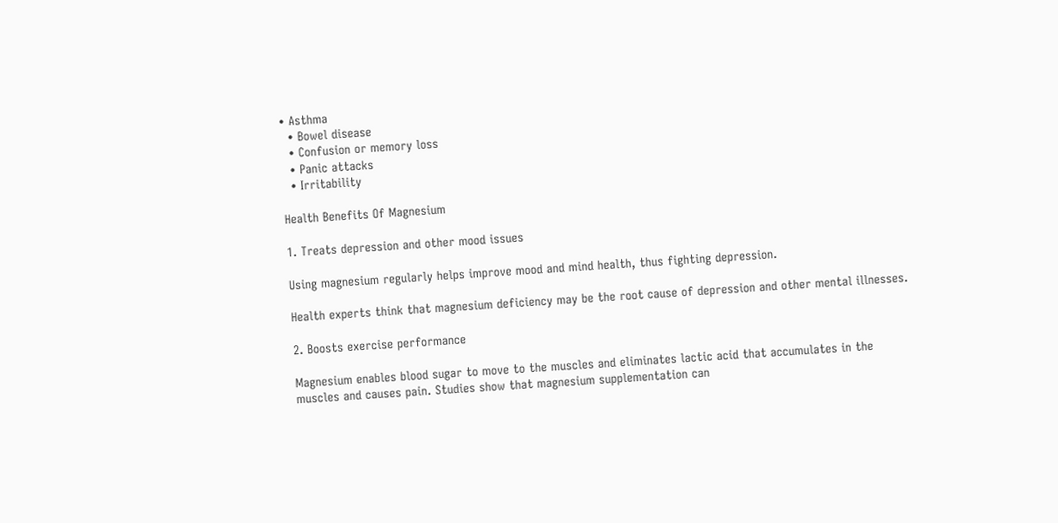• Asthma
  • Bowel disease
  • Confusion or memory loss
  • Panic attacks
  • Irritability

Health Benefits Of Magnesium

1. Treats depression and other mood issues

Using magnesium regularly helps improve mood and mind health, thus fighting depression.

Health experts think that magnesium deficiency may be the root cause of depression and other mental illnesses.

2. Boosts exercise performance

Magnesium enables blood sugar to move to the muscles and eliminates lactic acid that accumulates in the muscles and causes pain. Studies show that magnesium supplementation can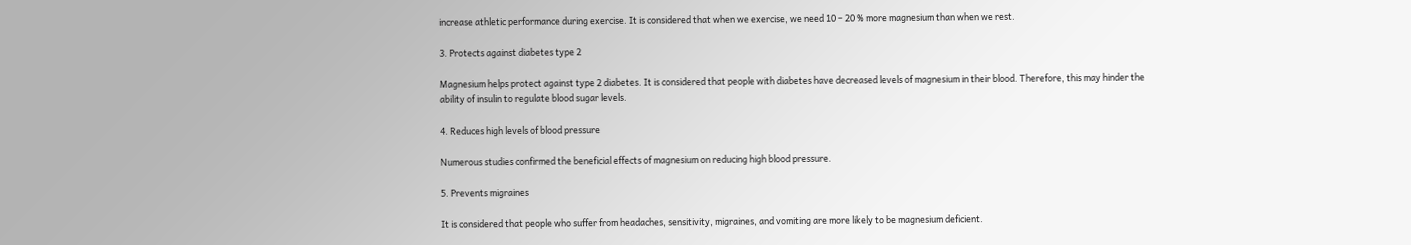increase athletic performance during exercise. It is considered that when we exercise, we need 10 – 20 % more magnesium than when we rest.

3. Protects against diabetes type 2

Magnesium helps protect against type 2 diabetes. It is considered that people with diabetes have decreased levels of magnesium in their blood. Therefore, this may hinder the ability of insulin to regulate blood sugar levels.

4. Reduces high levels of blood pressure

Numerous studies confirmed the beneficial effects of magnesium on reducing high blood pressure.

5. Prevents migraines

It is considered that people who suffer from headaches, sensitivity, migraines, and vomiting are more likely to be magnesium deficient.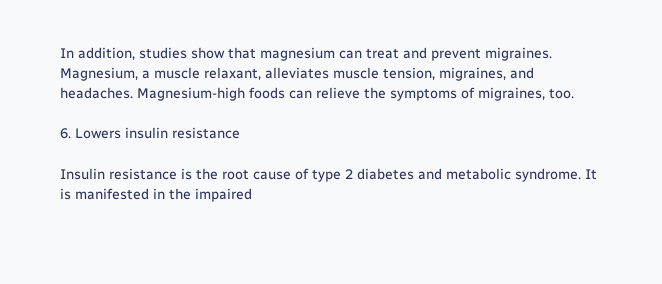In addition, studies show that magnesium can treat and prevent migraines. Magnesium, a muscle relaxant, alleviates muscle tension, migraines, and headaches. Magnesium-high foods can relieve the symptoms of migraines, too.

6. Lowers insulin resistance

Insulin resistance is the root cause of type 2 diabetes and metabolic syndrome. It is manifested in the impaired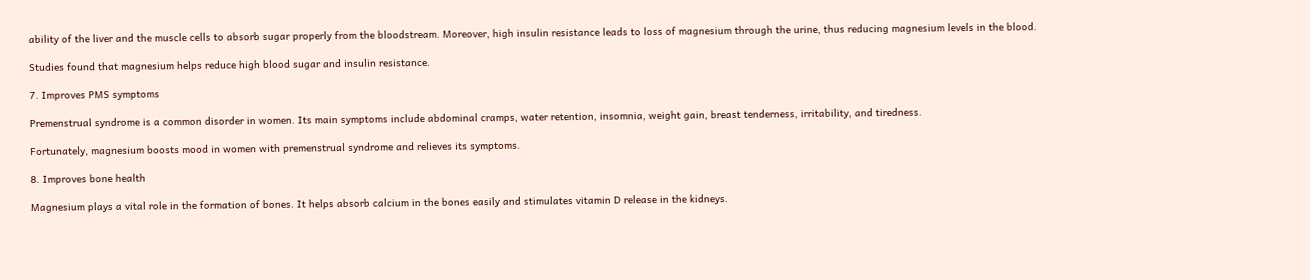ability of the liver and the muscle cells to absorb sugar properly from the bloodstream. Moreover, high insulin resistance leads to loss of magnesium through the urine, thus reducing magnesium levels in the blood.

Studies found that magnesium helps reduce high blood sugar and insulin resistance.

7. Improves PMS symptoms

Premenstrual syndrome is a common disorder in women. Its main symptoms include abdominal cramps, water retention, insomnia, weight gain, breast tenderness, irritability, and tiredness.

Fortunately, magnesium boosts mood in women with premenstrual syndrome and relieves its symptoms.

8. Improves bone health

Magnesium plays a vital role in the formation of bones. It helps absorb calcium in the bones easily and stimulates vitamin D release in the kidneys.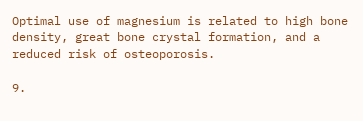Optimal use of magnesium is related to high bone density, great bone crystal formation, and a reduced risk of osteoporosis.

9.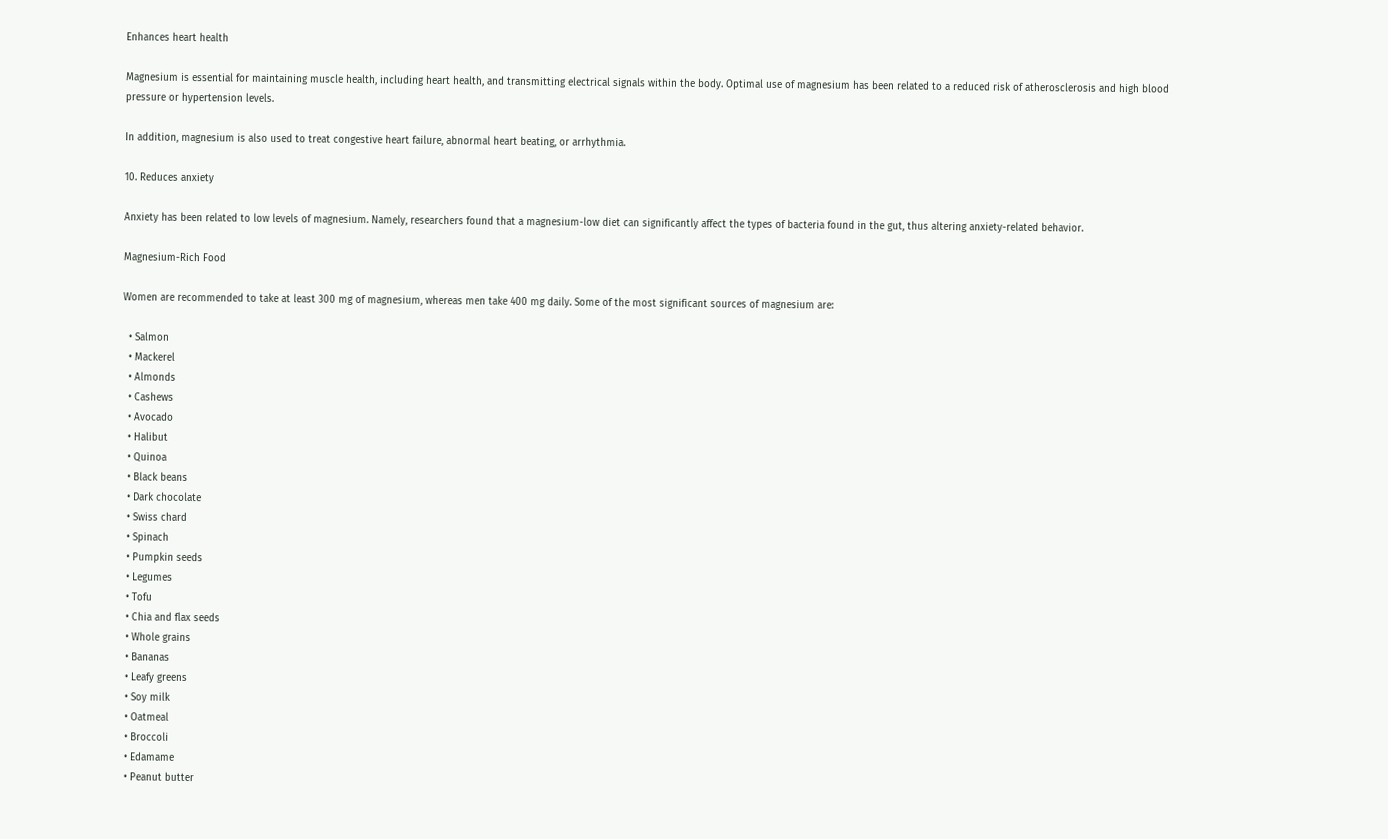Enhances heart health

Magnesium is essential for maintaining muscle health, including heart health, and transmitting electrical signals within the body. Optimal use of magnesium has been related to a reduced risk of atherosclerosis and high blood pressure or hypertension levels.

In addition, magnesium is also used to treat congestive heart failure, abnormal heart beating, or arrhythmia.

10. Reduces anxiety

Anxiety has been related to low levels of magnesium. Namely, researchers found that a magnesium-low diet can significantly affect the types of bacteria found in the gut, thus altering anxiety-related behavior.

Magnesium-Rich Food

Women are recommended to take at least 300 mg of magnesium, whereas men take 400 mg daily. Some of the most significant sources of magnesium are:

  • Salmon
  • Mackerel
  • Almonds
  • Cashews
  • Avocado
  • Halibut
  • Quinoa
  • Black beans
  • Dark chocolate
  • Swiss chard
  • Spinach
  • Pumpkin seeds
  • Legumes
  • Tofu
  • Chia and flax seeds
  • Whole grains
  • Bananas
  • Leafy greens
  • Soy milk
  • Oatmeal
  • Broccoli
  • Edamame
  • Peanut butter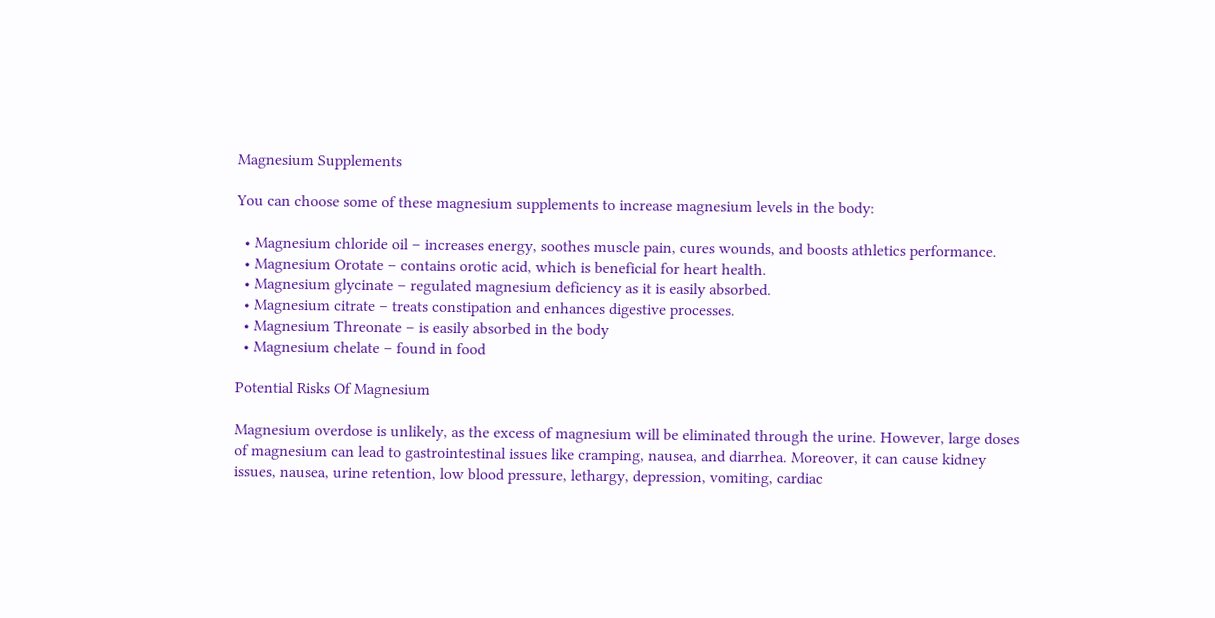Magnesium Supplements

You can choose some of these magnesium supplements to increase magnesium levels in the body:

  • Magnesium chloride oil – increases energy, soothes muscle pain, cures wounds, and boosts athletics performance.
  • Magnesium Orotate – contains orotic acid, which is beneficial for heart health.
  • Magnesium glycinate – regulated magnesium deficiency as it is easily absorbed.
  • Magnesium citrate – treats constipation and enhances digestive processes.
  • Magnesium Threonate – is easily absorbed in the body
  • Magnesium chelate – found in food

Potential Risks Of Magnesium

Magnesium overdose is unlikely, as the excess of magnesium will be eliminated through the urine. However, large doses of magnesium can lead to gastrointestinal issues like cramping, nausea, and diarrhea. Moreover, it can cause kidney issues, nausea, urine retention, low blood pressure, lethargy, depression, vomiting, cardiac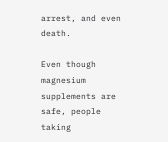arrest, and even death.

Even though magnesium supplements are safe, people taking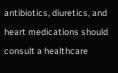antibiotics, diuretics, and heart medications should consult a healthcare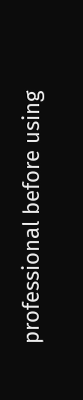professional before using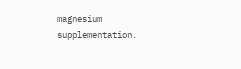magnesium supplementation.